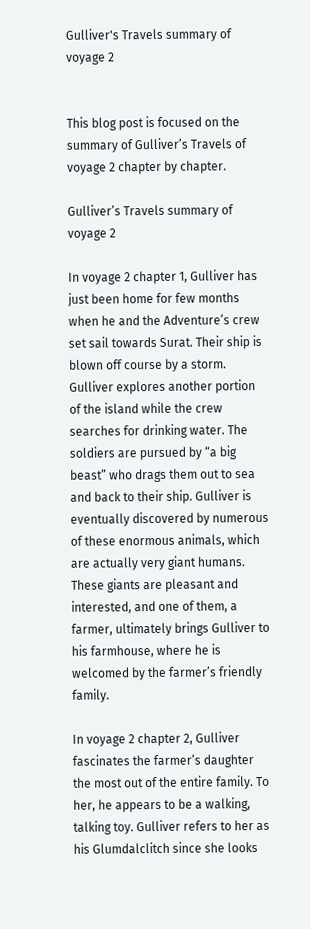Gulliver's Travels summary of voyage 2


This blog post is focused on the summary of Gulliver’s Travels of voyage 2 chapter by chapter.

Gulliver’s Travels summary of voyage 2

In voyage 2 chapter 1, Gulliver has just been home for few months when he and the Adventure’s crew set sail towards Surat. Their ship is blown off course by a storm. Gulliver explores another portion of the island while the crew searches for drinking water. The soldiers are pursued by “a big beast” who drags them out to sea and back to their ship. Gulliver is eventually discovered by numerous of these enormous animals, which are actually very giant humans. These giants are pleasant and interested, and one of them, a farmer, ultimately brings Gulliver to his farmhouse, where he is welcomed by the farmer’s friendly family.

In voyage 2 chapter 2, Gulliver fascinates the farmer’s daughter the most out of the entire family. To her, he appears to be a walking, talking toy. Gulliver refers to her as his Glumdalclitch since she looks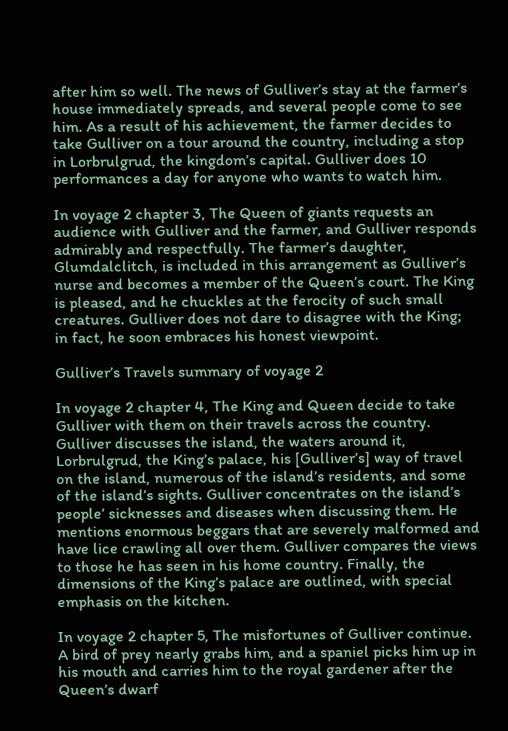after him so well. The news of Gulliver’s stay at the farmer’s house immediately spreads, and several people come to see him. As a result of his achievement, the farmer decides to take Gulliver on a tour around the country, including a stop in Lorbrulgrud, the kingdom’s capital. Gulliver does 10 performances a day for anyone who wants to watch him.

In voyage 2 chapter 3, The Queen of giants requests an audience with Gulliver and the farmer, and Gulliver responds admirably and respectfully. The farmer’s daughter, Glumdalclitch, is included in this arrangement as Gulliver’s nurse and becomes a member of the Queen’s court. The King is pleased, and he chuckles at the ferocity of such small creatures. Gulliver does not dare to disagree with the King; in fact, he soon embraces his honest viewpoint.

Gulliver’s Travels summary of voyage 2

In voyage 2 chapter 4, The King and Queen decide to take Gulliver with them on their travels across the country. Gulliver discusses the island, the waters around it, Lorbrulgrud, the King’s palace, his [Gulliver’s] way of travel on the island, numerous of the island’s residents, and some of the island’s sights. Gulliver concentrates on the island’s people’ sicknesses and diseases when discussing them. He mentions enormous beggars that are severely malformed and have lice crawling all over them. Gulliver compares the views to those he has seen in his home country. Finally, the dimensions of the King’s palace are outlined, with special emphasis on the kitchen.

In voyage 2 chapter 5, The misfortunes of Gulliver continue. A bird of prey nearly grabs him, and a spaniel picks him up in his mouth and carries him to the royal gardener after the Queen’s dwarf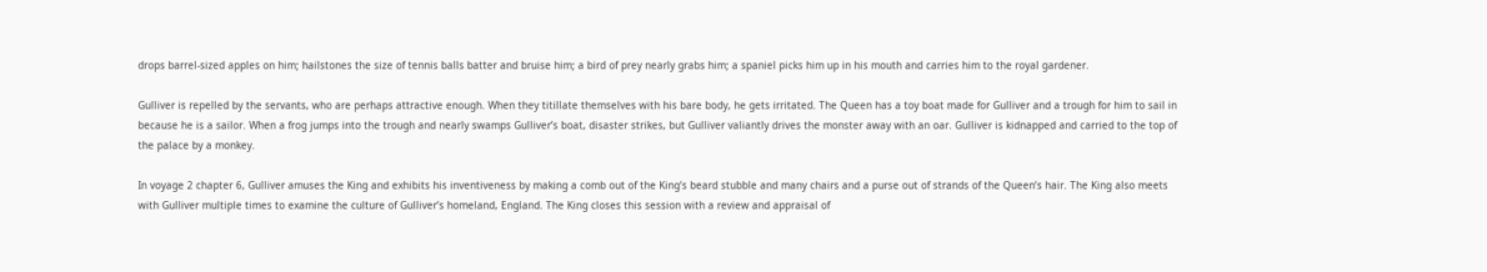drops barrel-sized apples on him; hailstones the size of tennis balls batter and bruise him; a bird of prey nearly grabs him; a spaniel picks him up in his mouth and carries him to the royal gardener.

Gulliver is repelled by the servants, who are perhaps attractive enough. When they titillate themselves with his bare body, he gets irritated. The Queen has a toy boat made for Gulliver and a trough for him to sail in because he is a sailor. When a frog jumps into the trough and nearly swamps Gulliver’s boat, disaster strikes, but Gulliver valiantly drives the monster away with an oar. Gulliver is kidnapped and carried to the top of the palace by a monkey.

In voyage 2 chapter 6, Gulliver amuses the King and exhibits his inventiveness by making a comb out of the King’s beard stubble and many chairs and a purse out of strands of the Queen’s hair. The King also meets with Gulliver multiple times to examine the culture of Gulliver’s homeland, England. The King closes this session with a review and appraisal of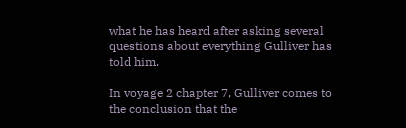what he has heard after asking several questions about everything Gulliver has told him.

In voyage 2 chapter 7, Gulliver comes to the conclusion that the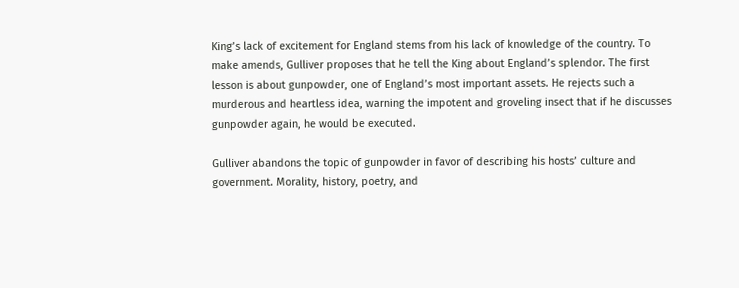King’s lack of excitement for England stems from his lack of knowledge of the country. To make amends, Gulliver proposes that he tell the King about England’s splendor. The first lesson is about gunpowder, one of England’s most important assets. He rejects such a murderous and heartless idea, warning the impotent and groveling insect that if he discusses gunpowder again, he would be executed.

Gulliver abandons the topic of gunpowder in favor of describing his hosts’ culture and government. Morality, history, poetry, and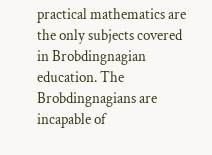practical mathematics are the only subjects covered in Brobdingnagian education. The Brobdingnagians are incapable of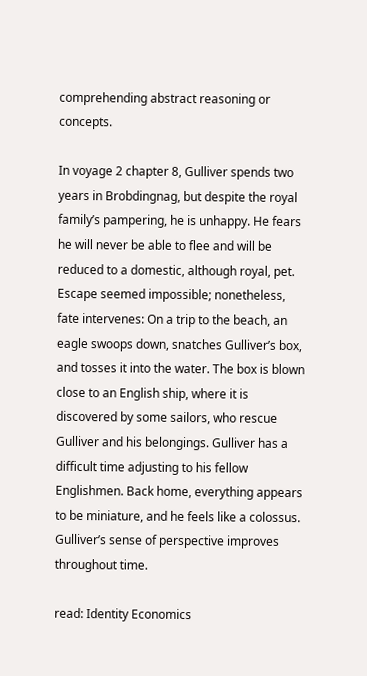comprehending abstract reasoning or concepts.

In voyage 2 chapter 8, Gulliver spends two years in Brobdingnag, but despite the royal family’s pampering, he is unhappy. He fears he will never be able to flee and will be reduced to a domestic, although royal, pet. Escape seemed impossible; nonetheless, fate intervenes: On a trip to the beach, an eagle swoops down, snatches Gulliver’s box, and tosses it into the water. The box is blown close to an English ship, where it is discovered by some sailors, who rescue Gulliver and his belongings. Gulliver has a difficult time adjusting to his fellow Englishmen. Back home, everything appears to be miniature, and he feels like a colossus. Gulliver’s sense of perspective improves throughout time.

read: Identity Economics